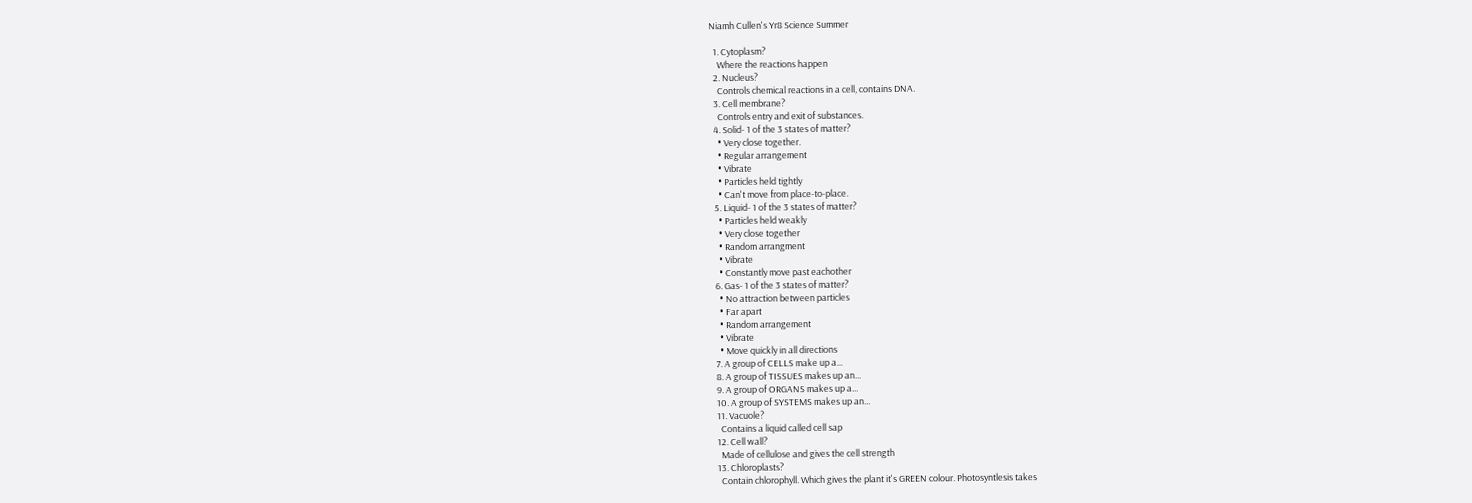Niamh Cullen's Yr8 Science Summer

  1. Cytoplasm?
    Where the reactions happen
  2. Nucleus?
    Controls chemical reactions in a cell, contains DNA.
  3. Cell membrane?
    Controls entry and exit of substances.
  4. Solid- 1 of the 3 states of matter?
    • Very close together.
    • Regular arrangement
    • Vibrate
    • Particles held tightly
    • Can't move from place-to-place.
  5. Liquid- 1 of the 3 states of matter?
    • Particles held weakly
    • Very close together
    • Random arrangment
    • Vibrate
    • Constantly move past eachother
  6. Gas- 1 of the 3 states of matter?
    • No attraction between particles
    • Far apart
    • Random arrangement
    • Vibrate
    • Move quickly in all directions
  7. A group of CELLS make up a...
  8. A group of TISSUES makes up an...
  9. A group of ORGANS makes up a...
  10. A group of SYSTEMS makes up an...
  11. Vacuole?
    Contains a liquid called cell sap
  12. Cell wall?
    Made of cellulose and gives the cell strength
  13. Chloroplasts?
    Contain chlorophyll. Which gives the plant it's GREEN colour. Photosyntlesis takes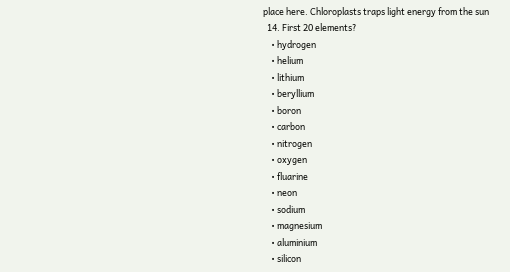place here. Chloroplasts traps light energy from the sun
  14. First 20 elements?
    • hydrogen
    • helium
    • lithium
    • beryllium
    • boron
    • carbon
    • nitrogen
    • oxygen
    • fluarine
    • neon
    • sodium
    • magnesium
    • aluminium
    • silicon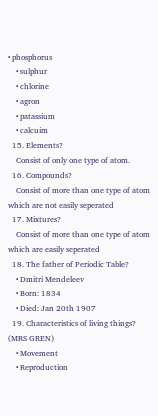• phosphorus
    • sulphur
    • chlorine
    • agron
    • patassium
    • calcuim
  15. Elements?
    Consist of only one type of atom.
  16. Compounds?
    Consist of more than one type of atom which are not easily seperated
  17. Mixtures?
    Consist of more than one type of atom which are easily seperated
  18. The father of Periodic Table?
    • Dmitri Mendeleev
    • Born: 1834
    • Died: Jan 20th 1907
  19. Characteristics of living things? (MRS GREN)
    • Movement
    • Reproduction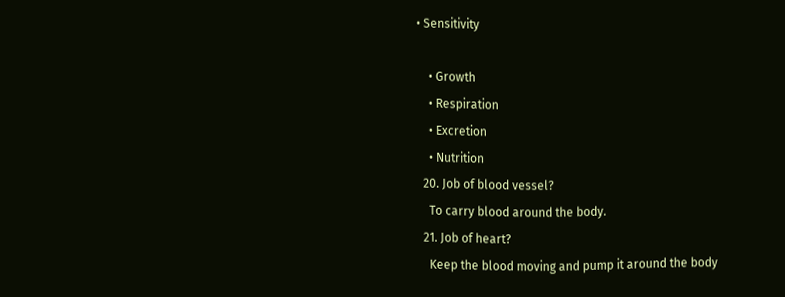• Sensitivity

    • Growth
    • Respiration
    • Excretion
    • Nutrition
  20. Job of blood vessel?
    To carry blood around the body.
  21. Job of heart?
    Keep the blood moving and pump it around the body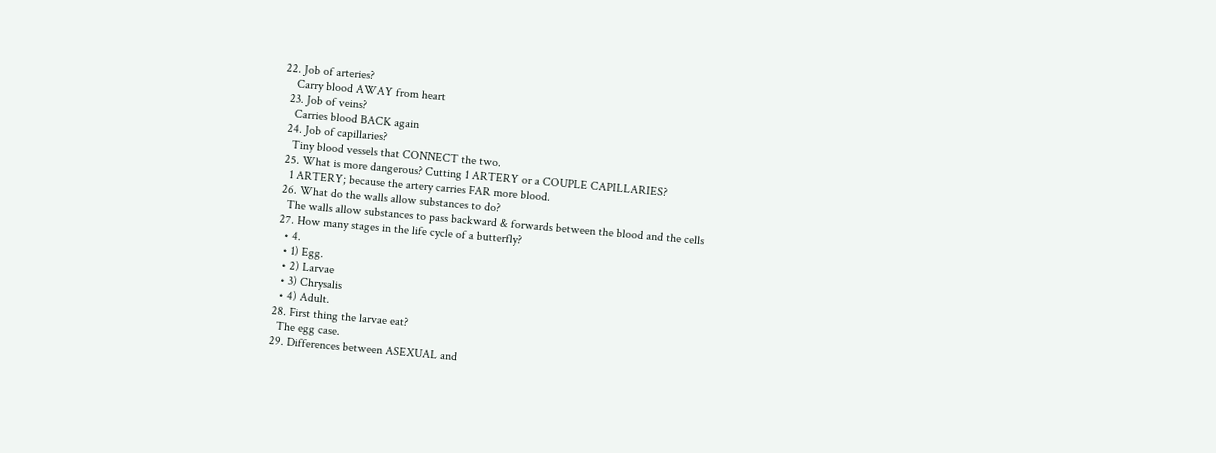22. Job of arteries?
    Carry blood AWAY from heart
  23. Job of veins?
    Carries blood BACK again
  24. Job of capillaries?
    Tiny blood vessels that CONNECT the two.
  25. What is more dangerous? Cutting 1 ARTERY or a COUPLE CAPILLARIES?
    1 ARTERY; because the artery carries FAR more blood.
  26. What do the walls allow substances to do?
    The walls allow substances to pass backward & forwards between the blood and the cells
  27. How many stages in the life cycle of a butterfly?
    • 4.
    • 1) Egg.
    • 2) Larvae
    • 3) Chrysalis
    • 4) Adult.
  28. First thing the larvae eat?
    The egg case.
  29. Differences between ASEXUAL and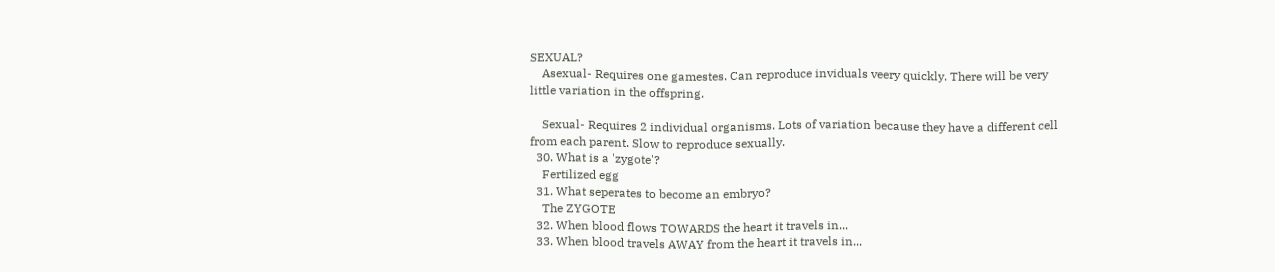SEXUAL?
    Asexual- Requires one gamestes. Can reproduce inviduals veery quickly. There will be very little variation in the offspring.

    Sexual- Requires 2 individual organisms. Lots of variation because they have a different cell from each parent. Slow to reproduce sexually.
  30. What is a 'zygote'?
    Fertilized egg
  31. What seperates to become an embryo?
    The ZYGOTE
  32. When blood flows TOWARDS the heart it travels in...
  33. When blood travels AWAY from the heart it travels in...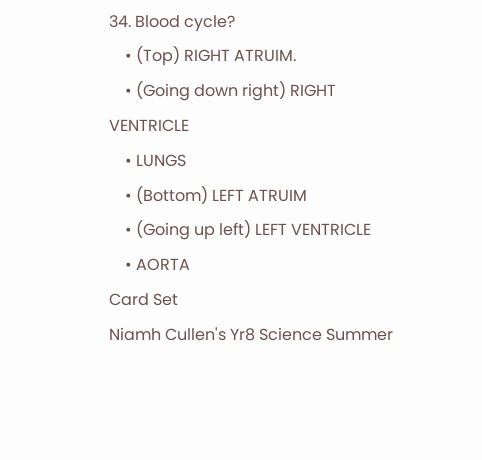34. Blood cycle?
    • (Top) RIGHT ATRUIM.
    • (Going down right) RIGHT VENTRICLE
    • LUNGS
    • (Bottom) LEFT ATRUIM
    • (Going up left) LEFT VENTRICLE
    • AORTA
Card Set
Niamh Cullen's Yr8 Science Summer